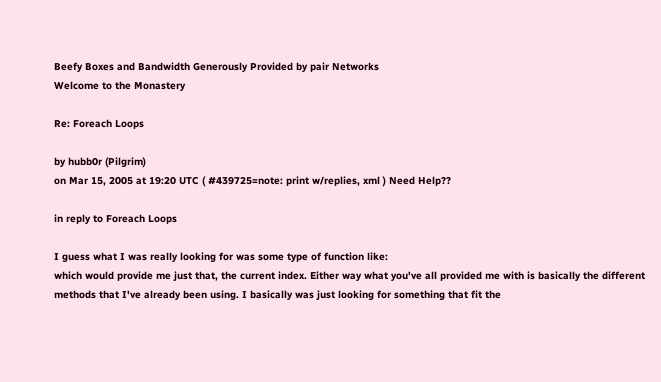Beefy Boxes and Bandwidth Generously Provided by pair Networks
Welcome to the Monastery

Re: Foreach Loops

by hubb0r (Pilgrim)
on Mar 15, 2005 at 19:20 UTC ( #439725=note: print w/replies, xml ) Need Help??

in reply to Foreach Loops

I guess what I was really looking for was some type of function like:
which would provide me just that, the current index. Either way what you've all provided me with is basically the different methods that I've already been using. I basically was just looking for something that fit the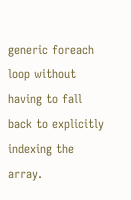generic foreach loop without having to fall back to explicitly indexing the array.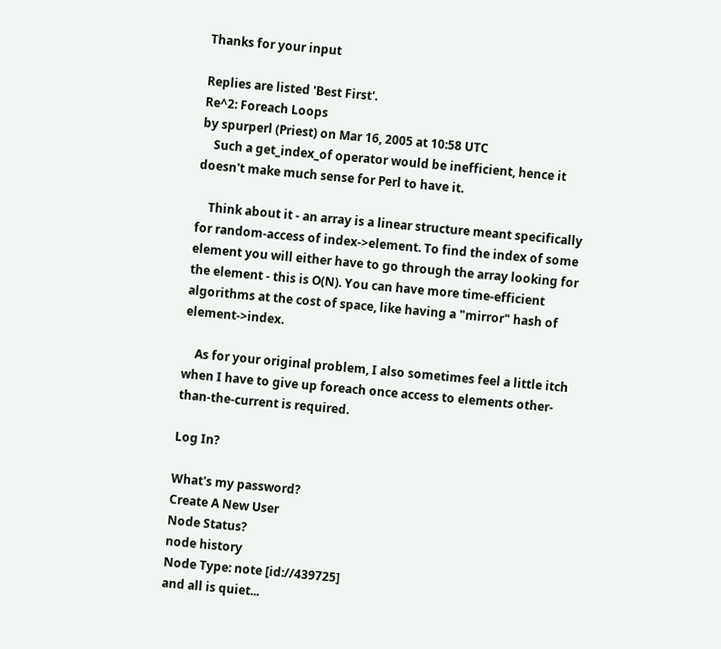Thanks for your input

Replies are listed 'Best First'.
Re^2: Foreach Loops
by spurperl (Priest) on Mar 16, 2005 at 10:58 UTC
    Such a get_index_of operator would be inefficient, hence it doesn't make much sense for Perl to have it.

    Think about it - an array is a linear structure meant specifically for random-access of index->element. To find the index of some element you will either have to go through the array looking for the element - this is O(N). You can have more time-efficient algorithms at the cost of space, like having a "mirror" hash of element->index.

    As for your original problem, I also sometimes feel a little itch when I have to give up foreach once access to elements other-than-the-current is required.

Log In?

What's my password?
Create A New User
Node Status?
node history
Node Type: note [id://439725]
and all is quiet...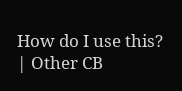How do I use this? | Other CB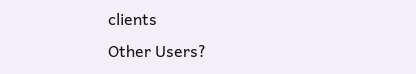clients
Other Users?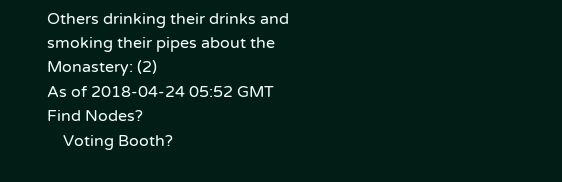Others drinking their drinks and smoking their pipes about the Monastery: (2)
As of 2018-04-24 05:52 GMT
Find Nodes?
    Voting Booth?